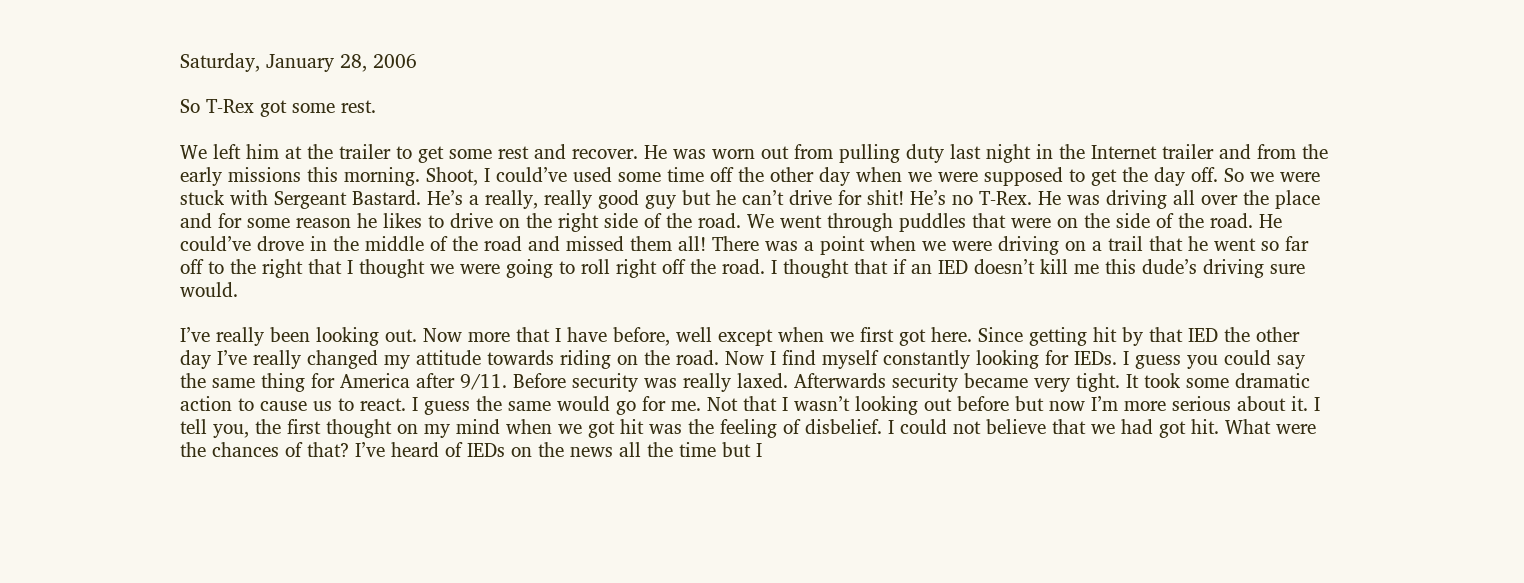Saturday, January 28, 2006

So T-Rex got some rest.

We left him at the trailer to get some rest and recover. He was worn out from pulling duty last night in the Internet trailer and from the early missions this morning. Shoot, I could’ve used some time off the other day when we were supposed to get the day off. So we were stuck with Sergeant Bastard. He’s a really, really good guy but he can’t drive for shit! He’s no T-Rex. He was driving all over the place and for some reason he likes to drive on the right side of the road. We went through puddles that were on the side of the road. He could’ve drove in the middle of the road and missed them all! There was a point when we were driving on a trail that he went so far off to the right that I thought we were going to roll right off the road. I thought that if an IED doesn’t kill me this dude’s driving sure would.

I’ve really been looking out. Now more that I have before, well except when we first got here. Since getting hit by that IED the other day I’ve really changed my attitude towards riding on the road. Now I find myself constantly looking for IEDs. I guess you could say the same thing for America after 9/11. Before security was really laxed. Afterwards security became very tight. It took some dramatic action to cause us to react. I guess the same would go for me. Not that I wasn’t looking out before but now I’m more serious about it. I tell you, the first thought on my mind when we got hit was the feeling of disbelief. I could not believe that we had got hit. What were the chances of that? I’ve heard of IEDs on the news all the time but I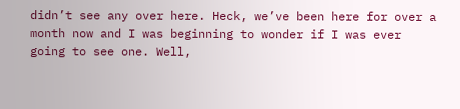didn’t see any over here. Heck, we’ve been here for over a month now and I was beginning to wonder if I was ever going to see one. Well,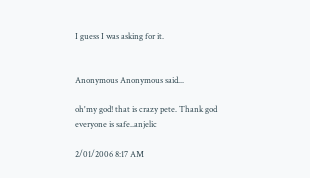I guess I was asking for it.


Anonymous Anonymous said...

oh'my god! that is crazy pete. Thank god everyone is safe..anjelic

2/01/2006 8:17 AM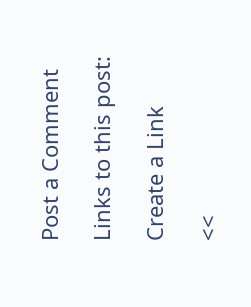Post a Comment

Links to this post:

Create a Link

<<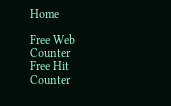Home

Free Web Counter
Free Hit Counter